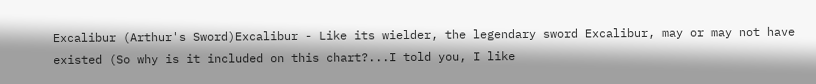Excalibur (Arthur's Sword)Excalibur - Like its wielder, the legendary sword Excalibur, may or may not have existed (So why is it included on this chart?...I told you, I like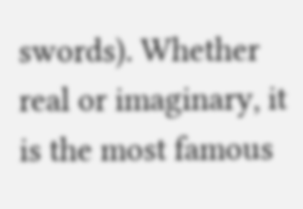swords). Whether real or imaginary, it is the most famous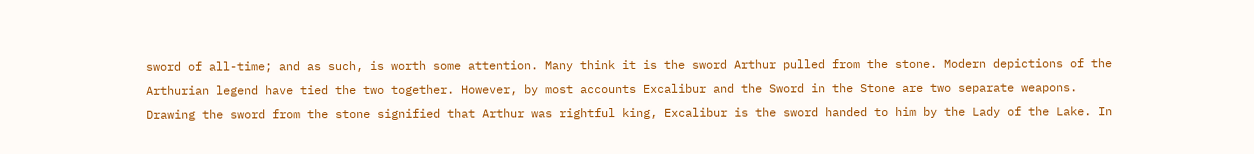sword of all-time; and as such, is worth some attention. Many think it is the sword Arthur pulled from the stone. Modern depictions of the Arthurian legend have tied the two together. However, by most accounts Excalibur and the Sword in the Stone are two separate weapons. Drawing the sword from the stone signified that Arthur was rightful king, Excalibur is the sword handed to him by the Lady of the Lake. In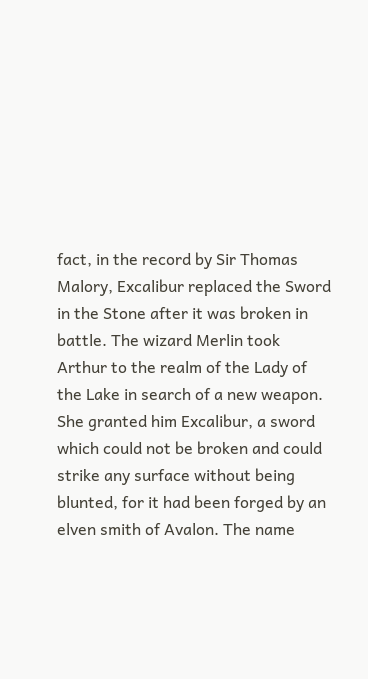fact, in the record by Sir Thomas Malory, Excalibur replaced the Sword in the Stone after it was broken in battle. The wizard Merlin took Arthur to the realm of the Lady of the Lake in search of a new weapon. She granted him Excalibur, a sword which could not be broken and could strike any surface without being blunted, for it had been forged by an elven smith of Avalon. The name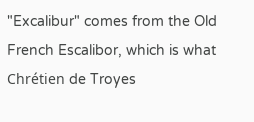"Excalibur" comes from the Old French Escalibor, which is what Chrétien de Troyes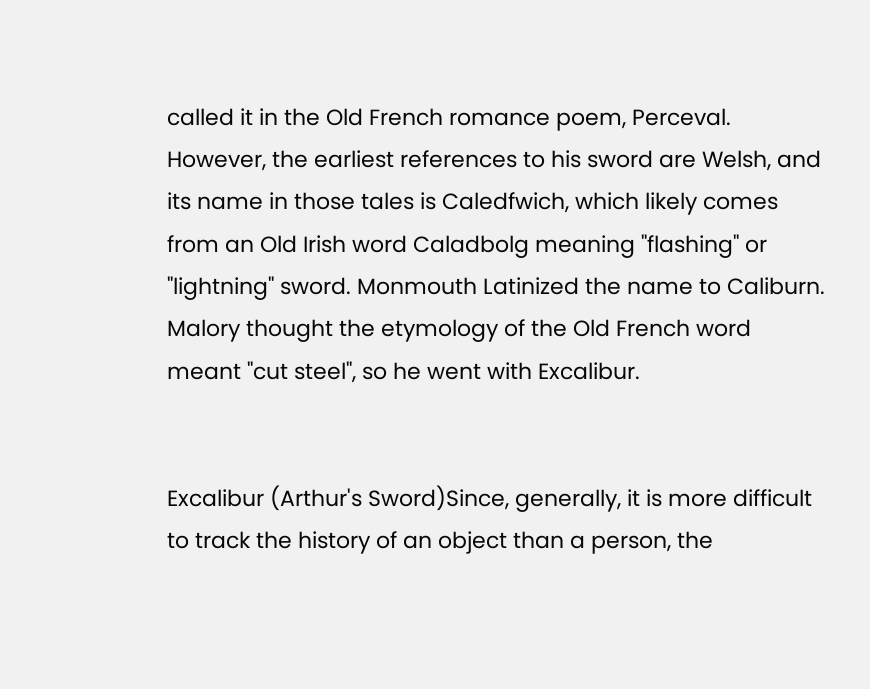called it in the Old French romance poem, Perceval. However, the earliest references to his sword are Welsh, and its name in those tales is Caledfwich, which likely comes from an Old Irish word Caladbolg meaning "flashing" or "lightning" sword. Monmouth Latinized the name to Caliburn. Malory thought the etymology of the Old French word meant "cut steel", so he went with Excalibur.


Excalibur (Arthur's Sword)Since, generally, it is more difficult to track the history of an object than a person, the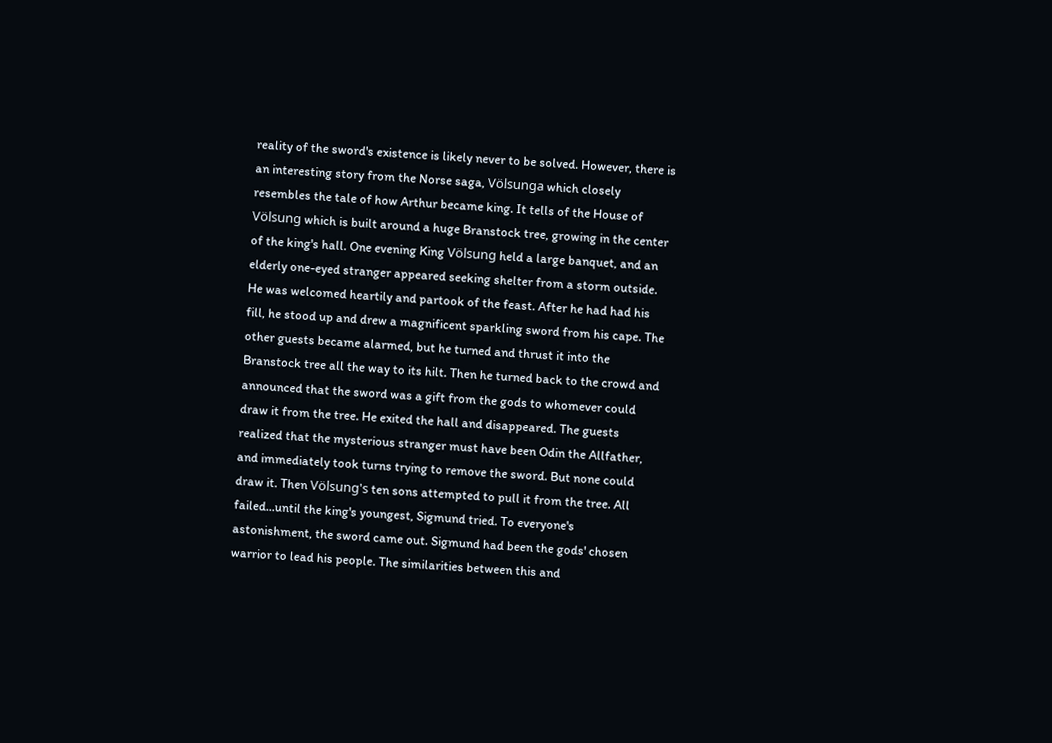reality of the sword's existence is likely never to be solved. However, there is an interesting story from the Norse saga, Völsunga which closely resembles the tale of how Arthur became king. It tells of the House of Völsung which is built around a huge Branstock tree, growing in the center of the king's hall. One evening King Völsung held a large banquet, and an elderly one-eyed stranger appeared seeking shelter from a storm outside. He was welcomed heartily and partook of the feast. After he had had his fill, he stood up and drew a magnificent sparkling sword from his cape. The other guests became alarmed, but he turned and thrust it into the Branstock tree all the way to its hilt. Then he turned back to the crowd and announced that the sword was a gift from the gods to whomever could draw it from the tree. He exited the hall and disappeared. The guests realized that the mysterious stranger must have been Odin the Allfather, and immediately took turns trying to remove the sword. But none could draw it. Then Völsung's ten sons attempted to pull it from the tree. All failed...until the king's youngest, Sigmund tried. To everyone's astonishment, the sword came out. Sigmund had been the gods' chosen warrior to lead his people. The similarities between this and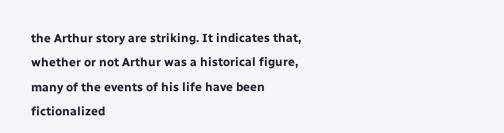the Arthur story are striking. It indicates that, whether or not Arthur was a historical figure, many of the events of his life have been fictionalized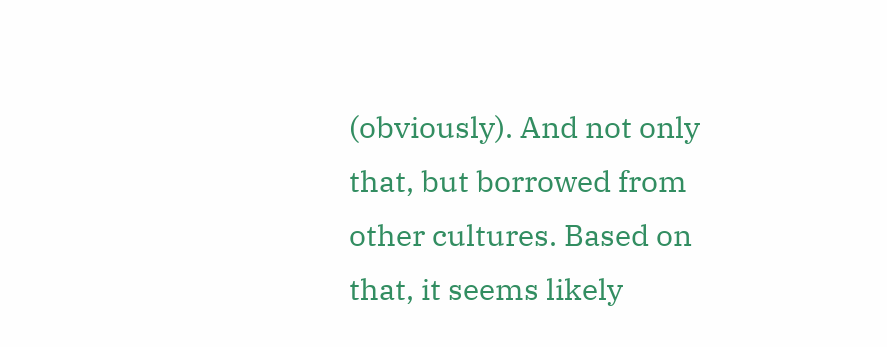(obviously). And not only that, but borrowed from other cultures. Based on that, it seems likely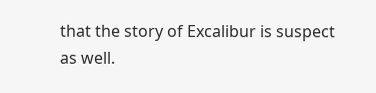that the story of Excalibur is suspect as well.